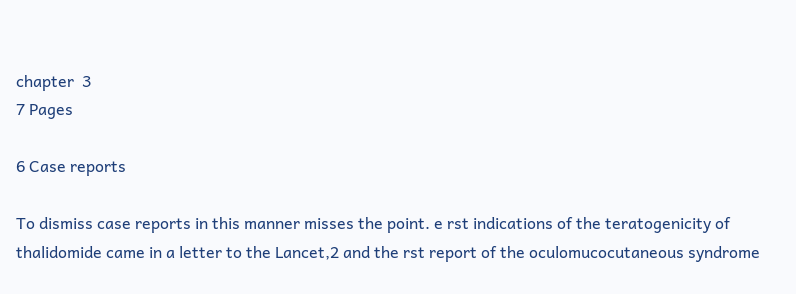chapter  3
7 Pages

6 Case reports

To dismiss case reports in this manner misses the point. e rst indications of the teratogenicity of thalidomide came in a letter to the Lancet,2 and the rst report of the oculomucocutaneous syndrome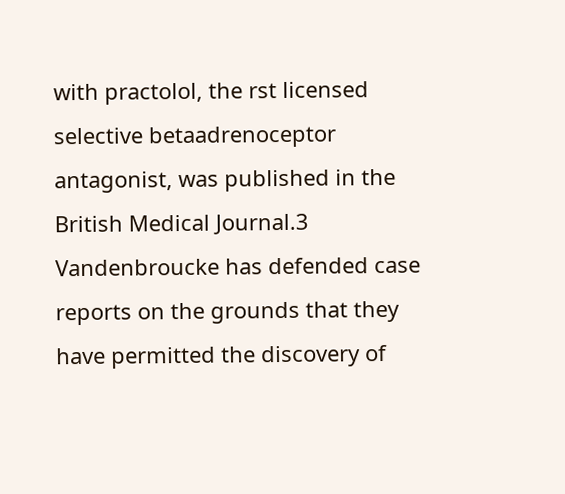with practolol, the rst licensed selective betaadrenoceptor antagonist, was published in the British Medical Journal.3 Vandenbroucke has defended case reports on the grounds that they have permitted the discovery of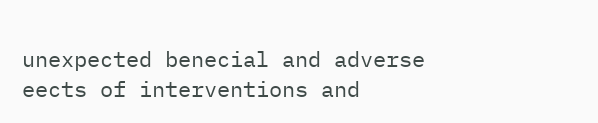unexpected benecial and adverse eects of interventions and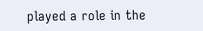played a role in the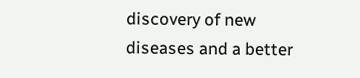discovery of new diseases and a better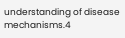understanding of disease mechanisms.4